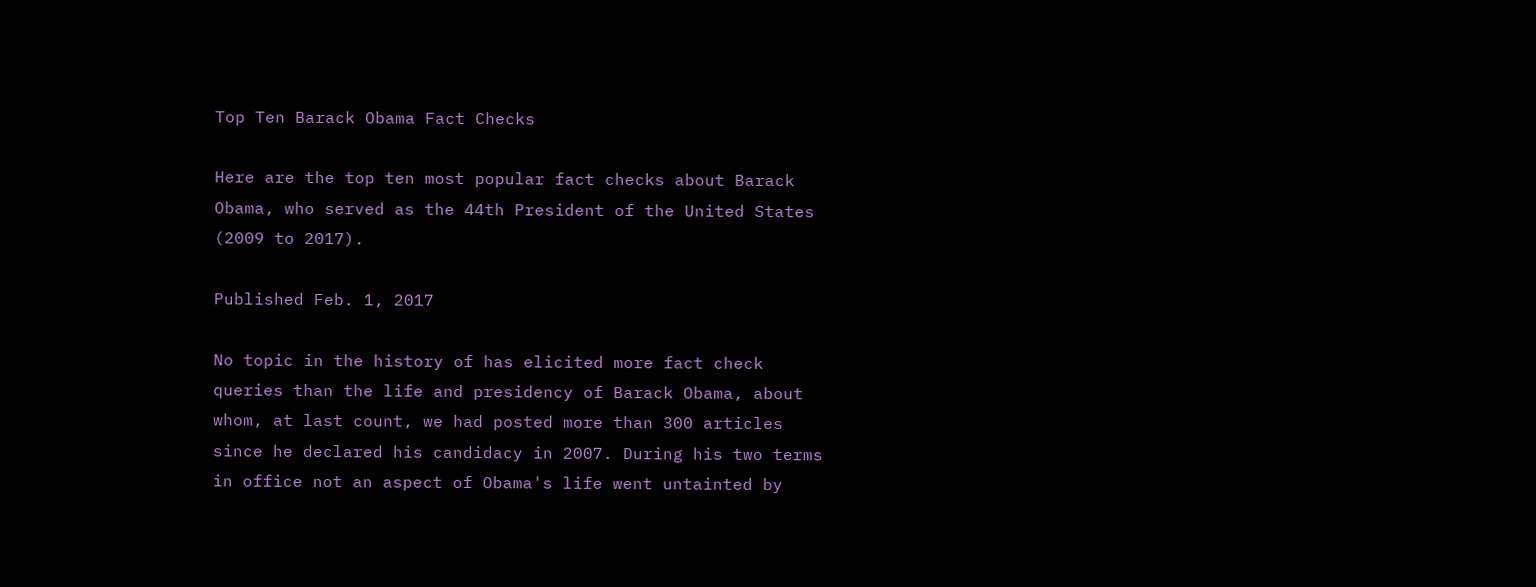Top Ten Barack Obama Fact Checks

Here are the top ten most popular fact checks about Barack Obama, who served as the 44th President of the United States (2009 to 2017).

Published Feb. 1, 2017

No topic in the history of has elicited more fact check queries than the life and presidency of Barack Obama, about whom, at last count, we had posted more than 300 articles since he declared his candidacy in 2007. During his two terms in office not an aspect of Obama's life went untainted by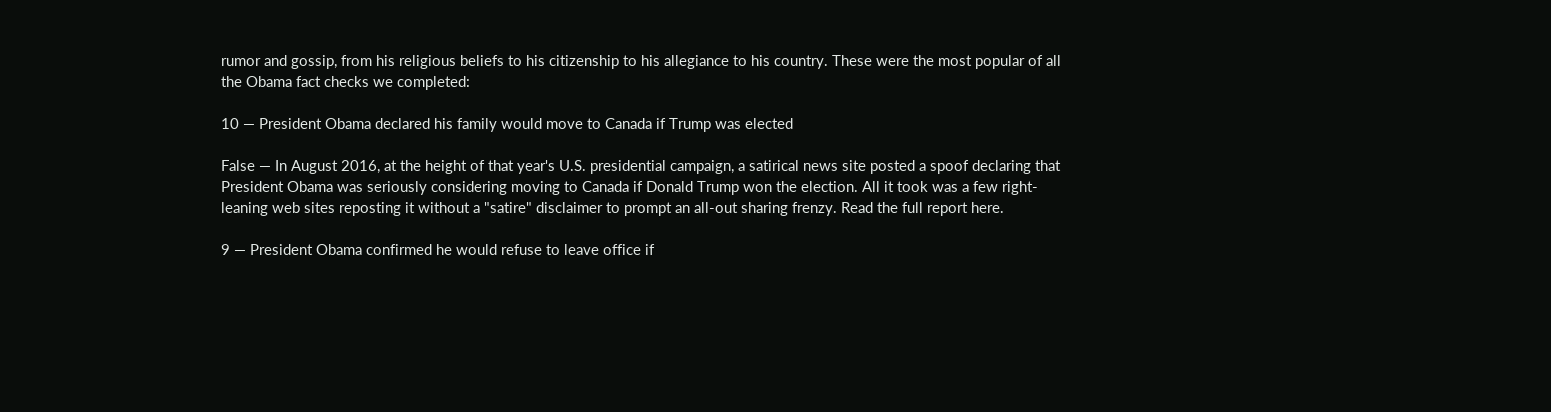rumor and gossip, from his religious beliefs to his citizenship to his allegiance to his country. These were the most popular of all the Obama fact checks we completed:

10 — President Obama declared his family would move to Canada if Trump was elected

False — In August 2016, at the height of that year's U.S. presidential campaign, a satirical news site posted a spoof declaring that President Obama was seriously considering moving to Canada if Donald Trump won the election. All it took was a few right-leaning web sites reposting it without a "satire" disclaimer to prompt an all-out sharing frenzy. Read the full report here.

9 — President Obama confirmed he would refuse to leave office if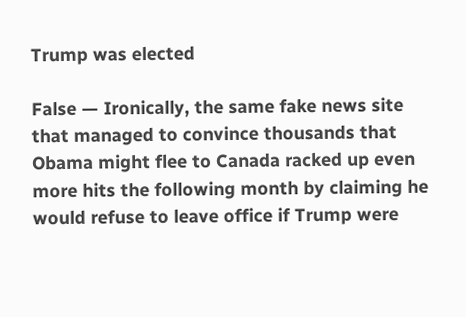Trump was elected

False — Ironically, the same fake news site that managed to convince thousands that Obama might flee to Canada racked up even more hits the following month by claiming he would refuse to leave office if Trump were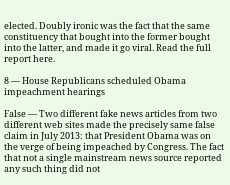elected. Doubly ironic was the fact that the same constituency that bought into the former bought into the latter, and made it go viral. Read the full report here.

8 — House Republicans scheduled Obama impeachment hearings

False — Two different fake news articles from two different web sites made the precisely same false claim in July 2013: that President Obama was on the verge of being impeached by Congress. The fact that not a single mainstream news source reported any such thing did not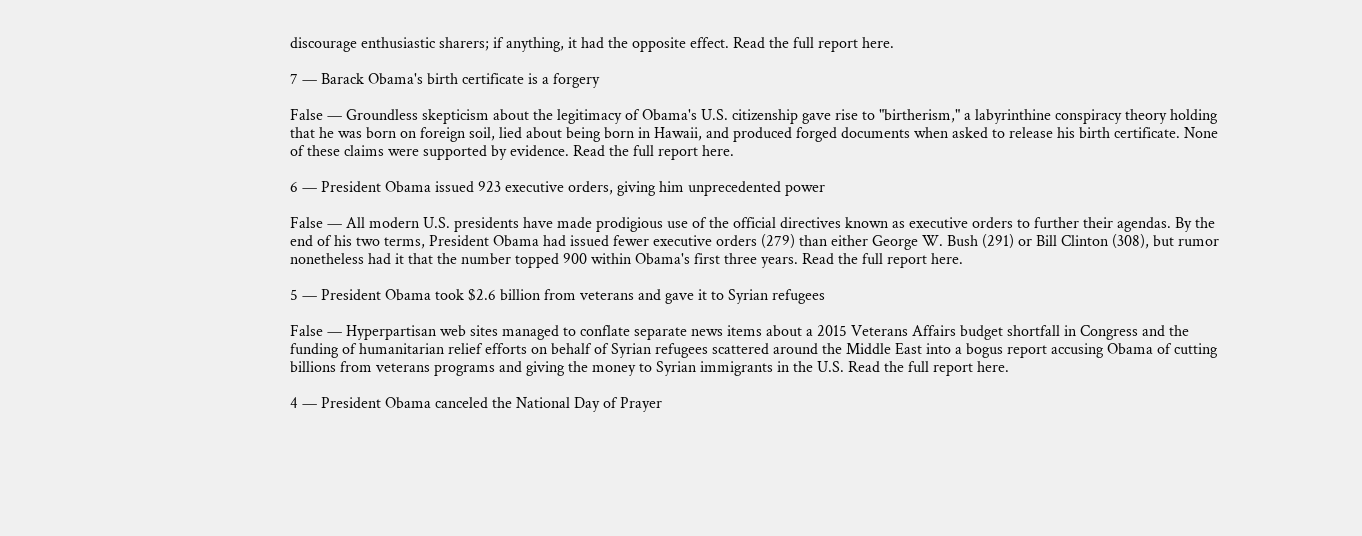discourage enthusiastic sharers; if anything, it had the opposite effect. Read the full report here.

7 — Barack Obama's birth certificate is a forgery

False — Groundless skepticism about the legitimacy of Obama's U.S. citizenship gave rise to "birtherism," a labyrinthine conspiracy theory holding that he was born on foreign soil, lied about being born in Hawaii, and produced forged documents when asked to release his birth certificate. None of these claims were supported by evidence. Read the full report here.

6 — President Obama issued 923 executive orders, giving him unprecedented power

False — All modern U.S. presidents have made prodigious use of the official directives known as executive orders to further their agendas. By the end of his two terms, President Obama had issued fewer executive orders (279) than either George W. Bush (291) or Bill Clinton (308), but rumor nonetheless had it that the number topped 900 within Obama's first three years. Read the full report here.

5 — President Obama took $2.6 billion from veterans and gave it to Syrian refugees

False — Hyperpartisan web sites managed to conflate separate news items about a 2015 Veterans Affairs budget shortfall in Congress and the funding of humanitarian relief efforts on behalf of Syrian refugees scattered around the Middle East into a bogus report accusing Obama of cutting billions from veterans programs and giving the money to Syrian immigrants in the U.S. Read the full report here.

4 — President Obama canceled the National Day of Prayer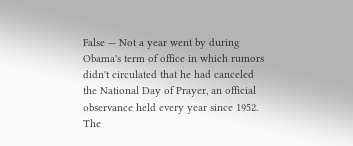False — Not a year went by during Obama's term of office in which rumors didn't circulated that he had canceled the National Day of Prayer, an official observance held every year since 1952. The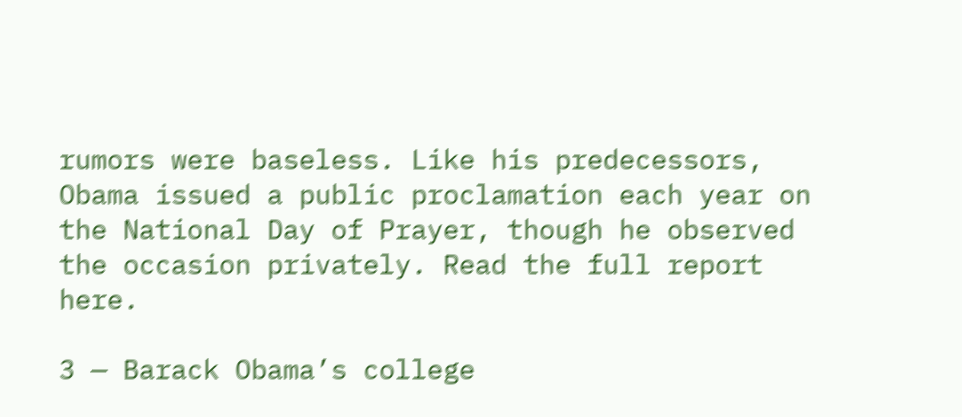rumors were baseless. Like his predecessors, Obama issued a public proclamation each year on the National Day of Prayer, though he observed the occasion privately. Read the full report here.

3 — Barack Obama’s college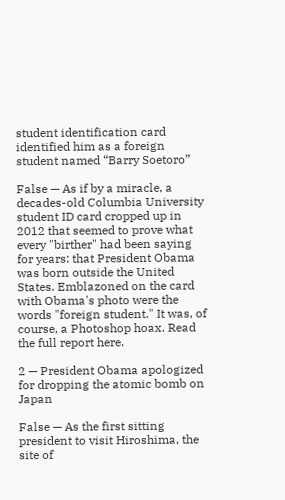student identification card identified him as a foreign student named “Barry Soetoro”

False — As if by a miracle, a decades-old Columbia University student ID card cropped up in 2012 that seemed to prove what every "birther" had been saying for years: that President Obama was born outside the United States. Emblazoned on the card with Obama's photo were the words "foreign student." It was, of course, a Photoshop hoax. Read the full report here.

2 — President Obama apologized for dropping the atomic bomb on Japan

False — As the first sitting president to visit Hiroshima, the site of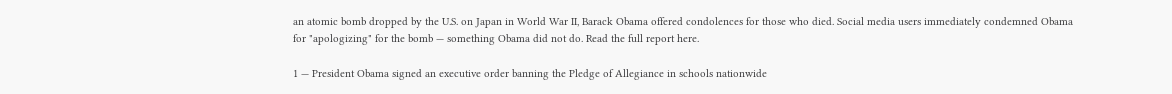an atomic bomb dropped by the U.S. on Japan in World War II, Barack Obama offered condolences for those who died. Social media users immediately condemned Obama for "apologizing" for the bomb — something Obama did not do. Read the full report here.

1 — President Obama signed an executive order banning the Pledge of Allegiance in schools nationwide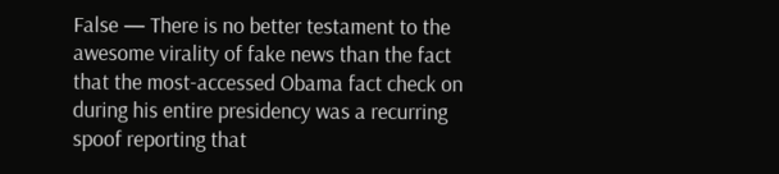False — There is no better testament to the awesome virality of fake news than the fact that the most-accessed Obama fact check on during his entire presidency was a recurring spoof reporting that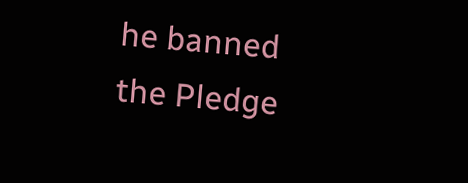he banned the Pledge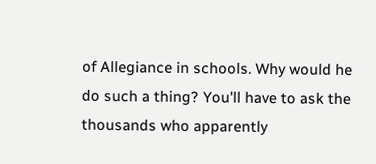of Allegiance in schools. Why would he do such a thing? You'll have to ask the thousands who apparently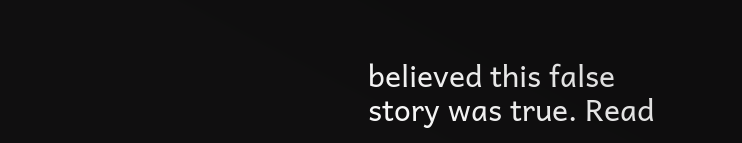believed this false story was true. Read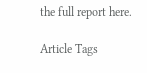the full report here.

Article Tags